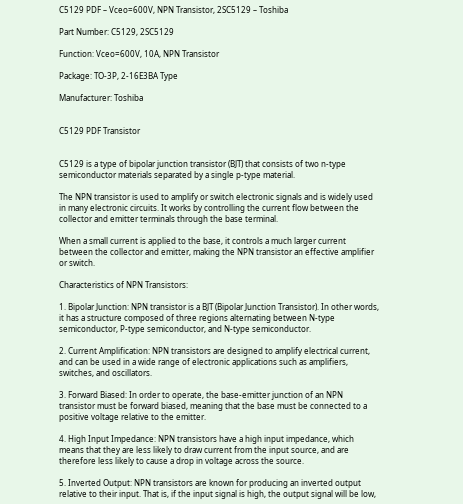C5129 PDF – Vceo=600V, NPN Transistor, 2SC5129 – Toshiba

Part Number: C5129, 2SC5129

Function: Vceo=600V, 10A, NPN Transistor

Package: TO-3P, 2-16E3BA Type

Manufacturer: Toshiba


C5129 PDF Transistor


C5129 is a type of bipolar junction transistor (BJT) that consists of two n-type semiconductor materials separated by a single p-type material.

The NPN transistor is used to amplify or switch electronic signals and is widely used in many electronic circuits. It works by controlling the current flow between the collector and emitter terminals through the base terminal.

When a small current is applied to the base, it controls a much larger current between the collector and emitter, making the NPN transistor an effective amplifier or switch.

Characteristics of NPN Transistors:

1. Bipolar Junction: NPN transistor is a BJT (Bipolar Junction Transistor). In other words, it has a structure composed of three regions alternating between N-type semiconductor, P-type semiconductor, and N-type semiconductor.

2. Current Amplification: NPN transistors are designed to amplify electrical current, and can be used in a wide range of electronic applications such as amplifiers, switches, and oscillators.

3. Forward Biased: In order to operate, the base-emitter junction of an NPN transistor must be forward biased, meaning that the base must be connected to a positive voltage relative to the emitter.

4. High Input Impedance: NPN transistors have a high input impedance, which means that they are less likely to draw current from the input source, and are therefore less likely to cause a drop in voltage across the source.

5. Inverted Output: NPN transistors are known for producing an inverted output relative to their input. That is, if the input signal is high, the output signal will be low,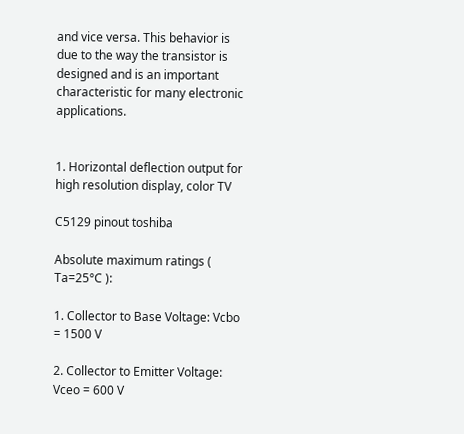and vice versa. This behavior is due to the way the transistor is designed and is an important characteristic for many electronic applications.


1. Horizontal deflection output for high resolution display, color TV

C5129 pinout toshiba

Absolute maximum ratings ( Ta=25°C ):

1. Collector to Base Voltage: Vcbo = 1500 V

2. Collector to Emitter Voltage: Vceo = 600 V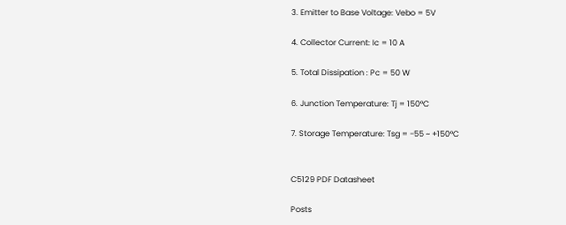3. Emitter to Base Voltage: Vebo = 5V

4. Collector Current: Ic = 10 A

5. Total Dissipation : Pc = 50 W

6. Junction Temperature: Tj = 150°C

7. Storage Temperature: Tsg = -55 ~ +150°C


C5129 PDF Datasheet

Posts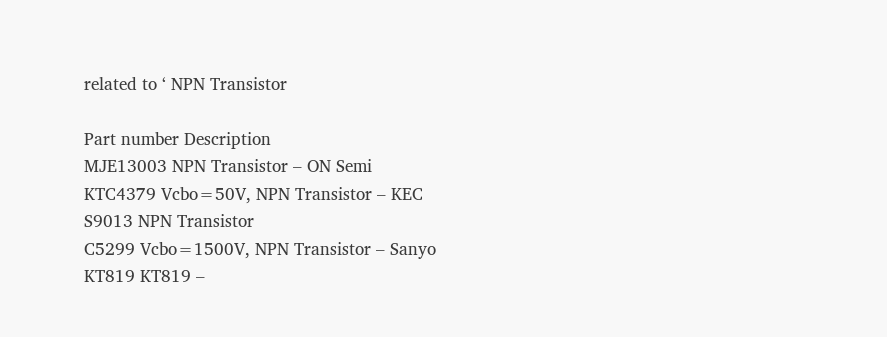related to ‘ NPN Transistor

Part number Description
MJE13003 NPN Transistor – ON Semi
KTC4379 Vcbo=50V, NPN Transistor – KEC
S9013 NPN Transistor
C5299 Vcbo=1500V, NPN Transistor – Sanyo
KT819 KT819 –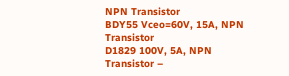NPN Transistor
BDY55 Vceo=60V, 15A, NPN Transistor
D1829 100V, 5A, NPN Transistor –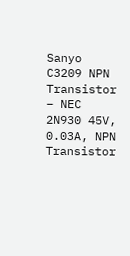Sanyo
C3209 NPN Transistor – NEC
2N930 45V, 0.03A, NPN Transistor